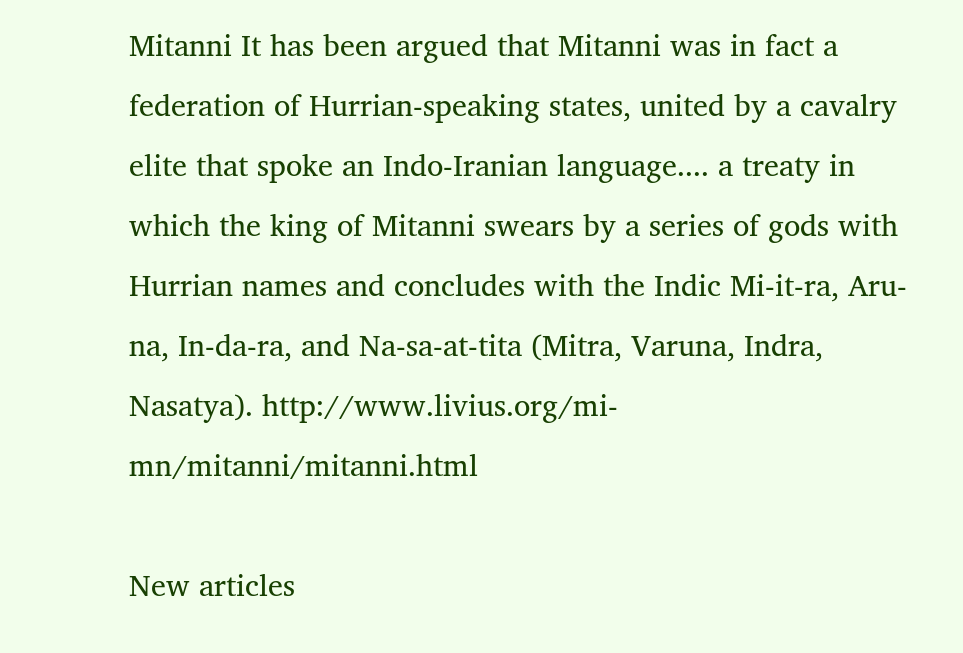Mitanni It has been argued that Mitanni was in fact a federation of Hurrian-speaking states, united by a cavalry elite that spoke an Indo-Iranian language.... a treaty in which the king of Mitanni swears by a series of gods with Hurrian names and concludes with the Indic Mi-it-ra, Aru-na, In-da-ra, and Na-sa-at-tita (Mitra, Varuna, Indra, Nasatya). http://www.livius.org/mi-mn/mitanni/mitanni.html

New articles